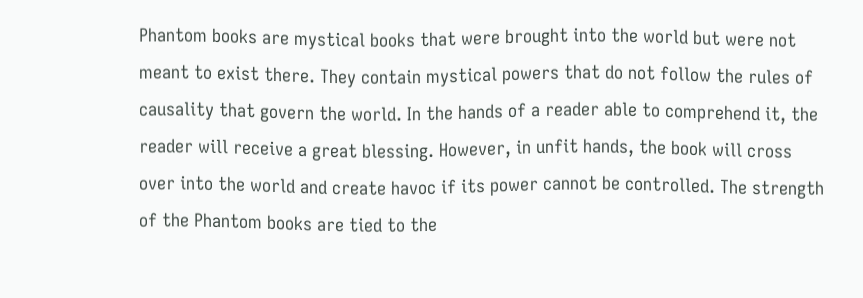Phantom books are mystical books that were brought into the world but were not meant to exist there. They contain mystical powers that do not follow the rules of causality that govern the world. In the hands of a reader able to comprehend it, the reader will receive a great blessing. However, in unfit hands, the book will cross over into the world and create havoc if its power cannot be controlled. The strength of the Phantom books are tied to the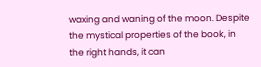waxing and waning of the moon. Despite the mystical properties of the book, in the right hands, it can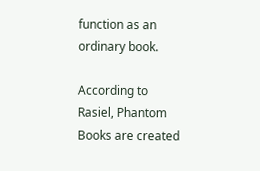function as an ordinary book.

According to Rasiel, Phantom Books are created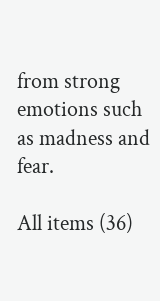from strong emotions such as madness and fear.

All items (36)